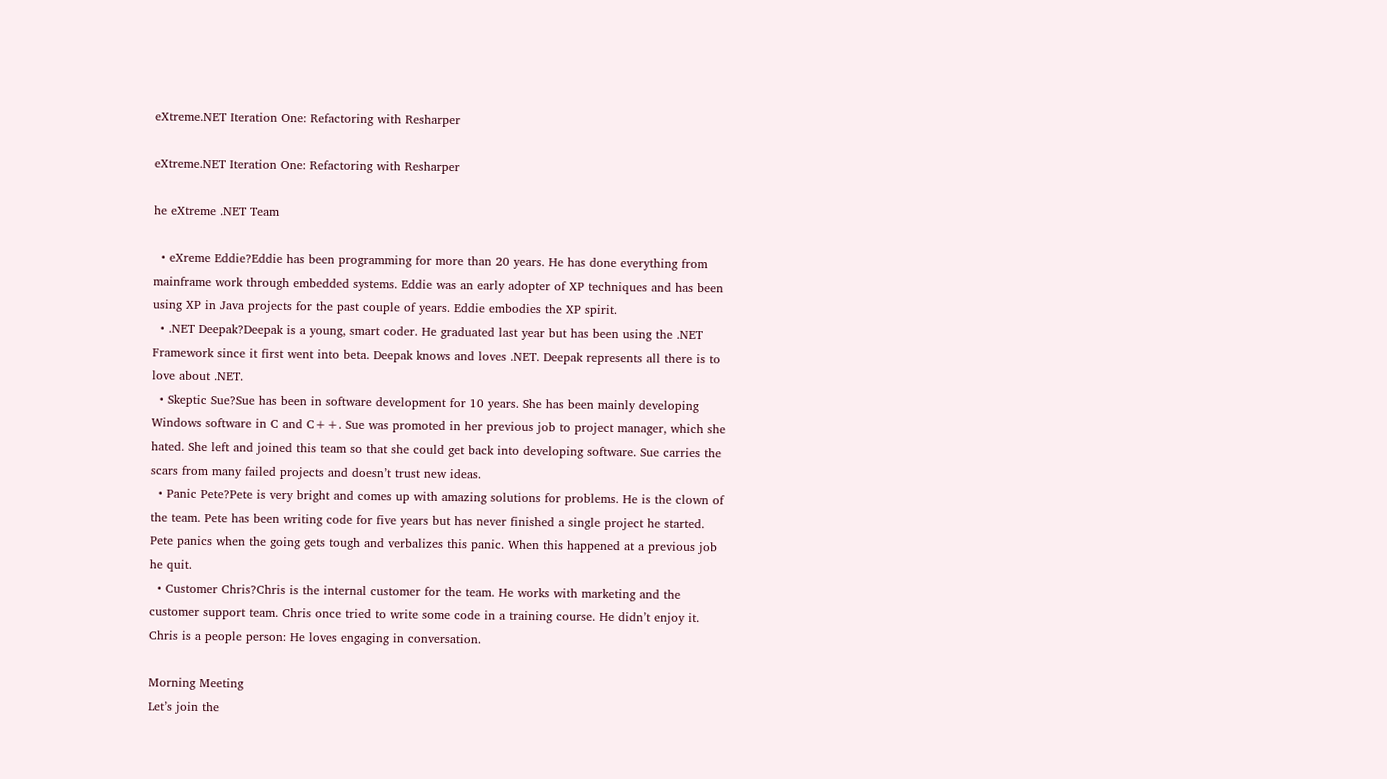eXtreme.NET Iteration One: Refactoring with Resharper

eXtreme.NET Iteration One: Refactoring with Resharper

he eXtreme .NET Team

  • eXreme Eddie?Eddie has been programming for more than 20 years. He has done everything from mainframe work through embedded systems. Eddie was an early adopter of XP techniques and has been using XP in Java projects for the past couple of years. Eddie embodies the XP spirit.
  • .NET Deepak?Deepak is a young, smart coder. He graduated last year but has been using the .NET Framework since it first went into beta. Deepak knows and loves .NET. Deepak represents all there is to love about .NET.
  • Skeptic Sue?Sue has been in software development for 10 years. She has been mainly developing Windows software in C and C++. Sue was promoted in her previous job to project manager, which she hated. She left and joined this team so that she could get back into developing software. Sue carries the scars from many failed projects and doesn’t trust new ideas.
  • Panic Pete?Pete is very bright and comes up with amazing solutions for problems. He is the clown of the team. Pete has been writing code for five years but has never finished a single project he started. Pete panics when the going gets tough and verbalizes this panic. When this happened at a previous job he quit.
  • Customer Chris?Chris is the internal customer for the team. He works with marketing and the customer support team. Chris once tried to write some code in a training course. He didn’t enjoy it. Chris is a people person: He loves engaging in conversation.

Morning Meeting
Let’s join the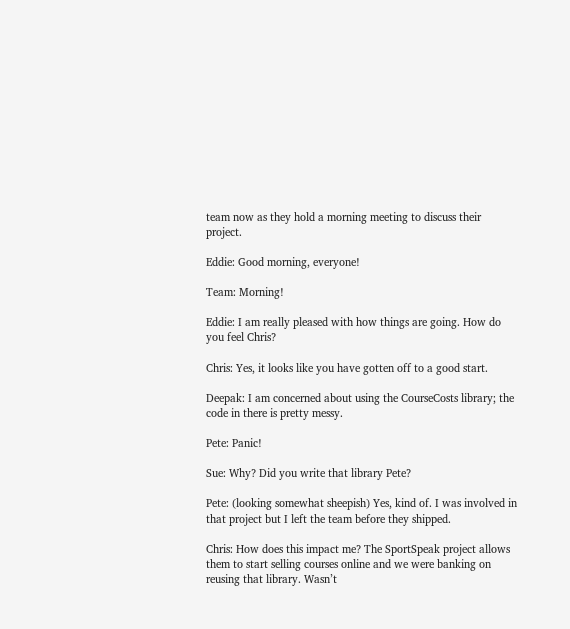team now as they hold a morning meeting to discuss their project.

Eddie: Good morning, everyone!

Team: Morning!

Eddie: I am really pleased with how things are going. How do you feel Chris?

Chris: Yes, it looks like you have gotten off to a good start.

Deepak: I am concerned about using the CourseCosts library; the code in there is pretty messy.

Pete: Panic!

Sue: Why? Did you write that library Pete?

Pete: (looking somewhat sheepish) Yes, kind of. I was involved in that project but I left the team before they shipped.

Chris: How does this impact me? The SportSpeak project allows them to start selling courses online and we were banking on reusing that library. Wasn’t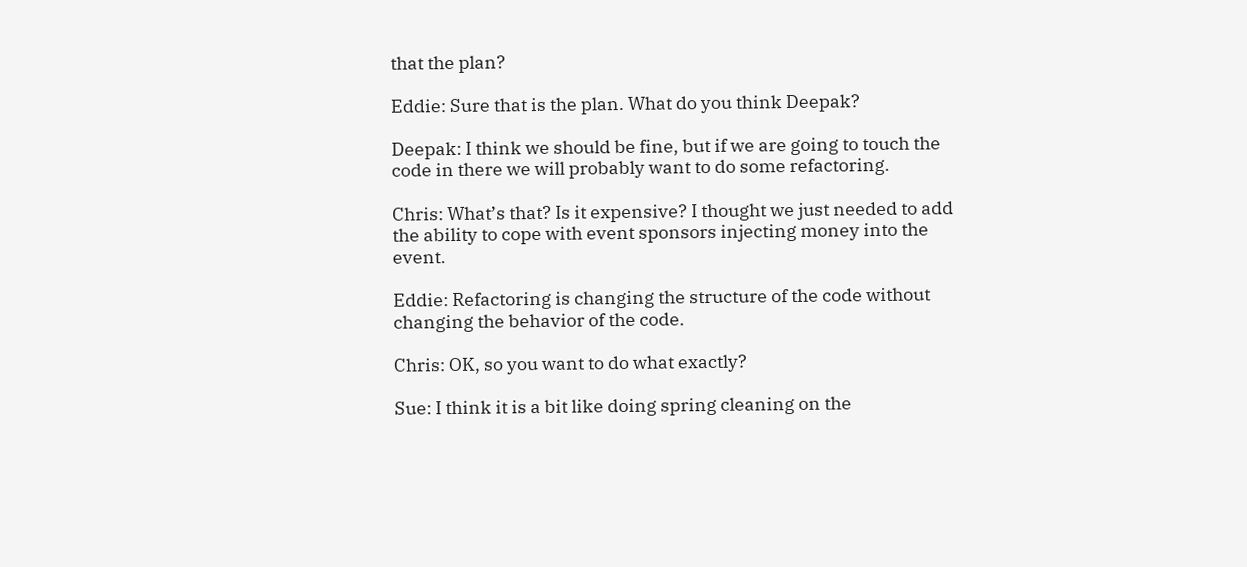that the plan?

Eddie: Sure that is the plan. What do you think Deepak?

Deepak: I think we should be fine, but if we are going to touch the code in there we will probably want to do some refactoring.

Chris: What’s that? Is it expensive? I thought we just needed to add the ability to cope with event sponsors injecting money into the event.

Eddie: Refactoring is changing the structure of the code without changing the behavior of the code.

Chris: OK, so you want to do what exactly?

Sue: I think it is a bit like doing spring cleaning on the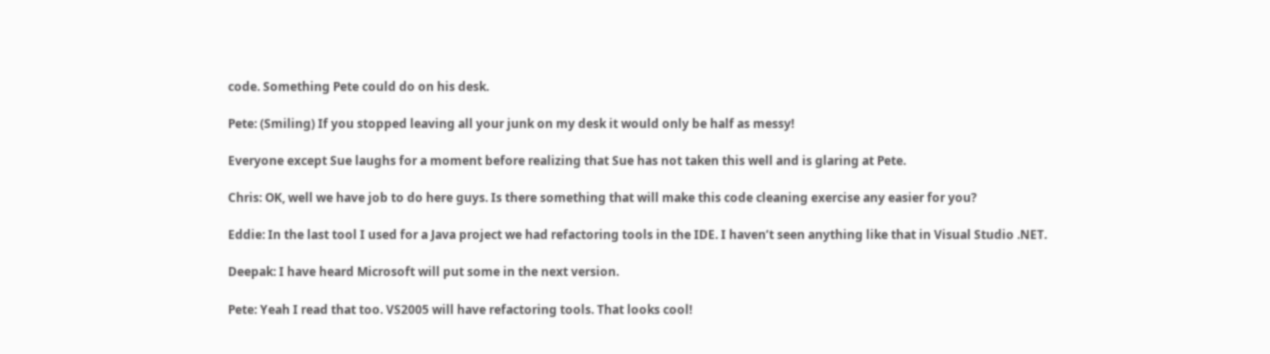code. Something Pete could do on his desk.

Pete: (Smiling) If you stopped leaving all your junk on my desk it would only be half as messy!

Everyone except Sue laughs for a moment before realizing that Sue has not taken this well and is glaring at Pete.

Chris: OK, well we have job to do here guys. Is there something that will make this code cleaning exercise any easier for you?

Eddie: In the last tool I used for a Java project we had refactoring tools in the IDE. I haven’t seen anything like that in Visual Studio .NET.

Deepak: I have heard Microsoft will put some in the next version.

Pete: Yeah I read that too. VS2005 will have refactoring tools. That looks cool!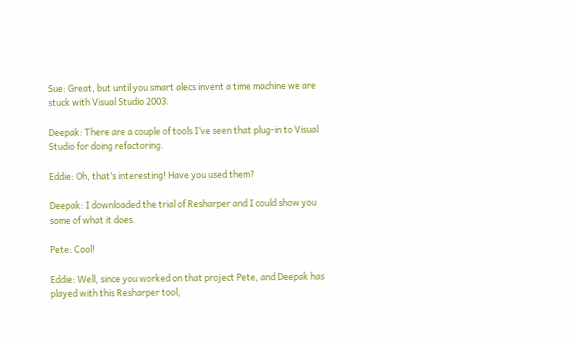Sue: Great, but until you smart alecs invent a time machine we are stuck with Visual Studio 2003.

Deepak: There are a couple of tools I’ve seen that plug-in to Visual Studio for doing refactoring.

Eddie: Oh, that’s interesting! Have you used them?

Deepak: I downloaded the trial of Resharper and I could show you some of what it does.

Pete: Cool!

Eddie: Well, since you worked on that project Pete, and Deepak has played with this Resharper tool,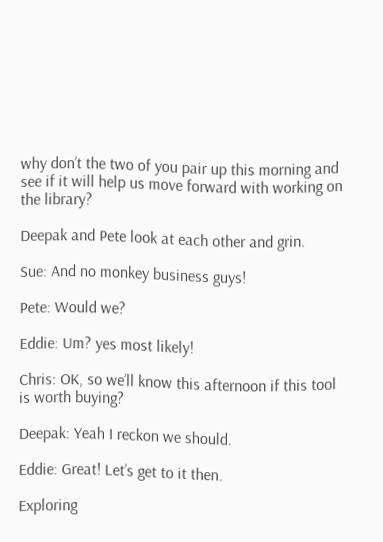why don’t the two of you pair up this morning and see if it will help us move forward with working on the library?

Deepak and Pete look at each other and grin.

Sue: And no monkey business guys!

Pete: Would we?

Eddie: Um? yes most likely!

Chris: OK, so we’ll know this afternoon if this tool is worth buying?

Deepak: Yeah I reckon we should.

Eddie: Great! Let’s get to it then.

Exploring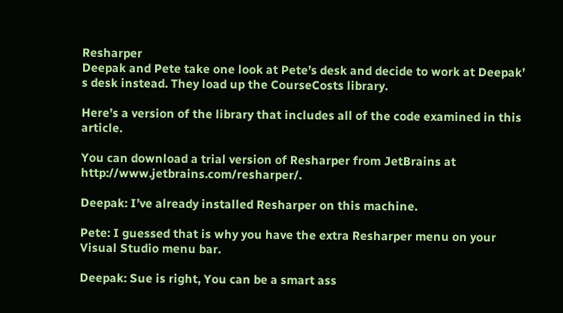Resharper
Deepak and Pete take one look at Pete’s desk and decide to work at Deepak’ s desk instead. They load up the CourseCosts library.

Here’s a version of the library that includes all of the code examined in this article.

You can download a trial version of Resharper from JetBrains at http://www.jetbrains.com/resharper/.

Deepak: I’ve already installed Resharper on this machine.

Pete: I guessed that is why you have the extra Resharper menu on your Visual Studio menu bar.

Deepak: Sue is right, You can be a smart ass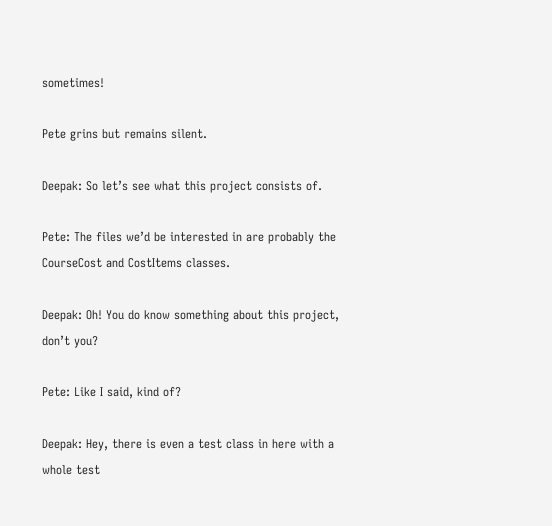sometimes!

Pete grins but remains silent.

Deepak: So let’s see what this project consists of.

Pete: The files we’d be interested in are probably the CourseCost and CostItems classes.

Deepak: Oh! You do know something about this project, don’t you?

Pete: Like I said, kind of?

Deepak: Hey, there is even a test class in here with a whole test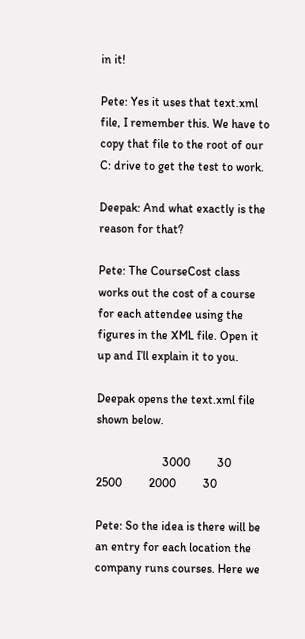in it!

Pete: Yes it uses that text.xml file, I remember this. We have to copy that file to the root of our C: drive to get the test to work.

Deepak: And what exactly is the reason for that?

Pete: The CourseCost class works out the cost of a course for each attendee using the figures in the XML file. Open it up and I’ll explain it to you.

Deepak opens the text.xml file shown below.

                      3000         30         2500         2000         30

Pete: So the idea is there will be an entry for each location the company runs courses. Here we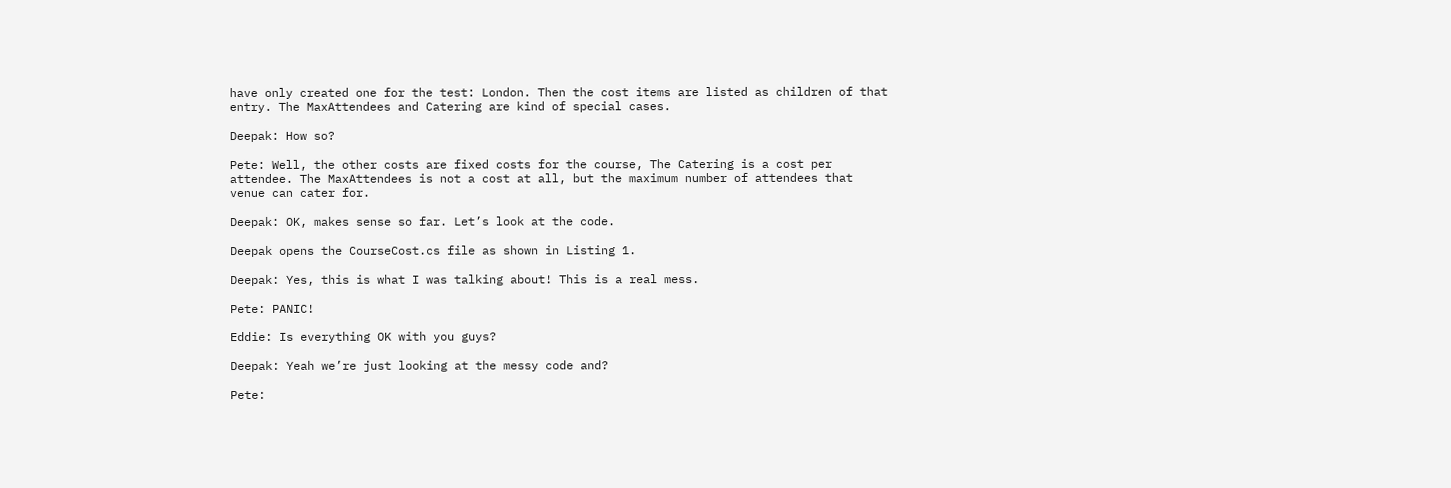have only created one for the test: London. Then the cost items are listed as children of that entry. The MaxAttendees and Catering are kind of special cases.

Deepak: How so?

Pete: Well, the other costs are fixed costs for the course, The Catering is a cost per attendee. The MaxAttendees is not a cost at all, but the maximum number of attendees that venue can cater for.

Deepak: OK, makes sense so far. Let’s look at the code.

Deepak opens the CourseCost.cs file as shown in Listing 1.

Deepak: Yes, this is what I was talking about! This is a real mess.

Pete: PANIC!

Eddie: Is everything OK with you guys?

Deepak: Yeah we’re just looking at the messy code and?

Pete: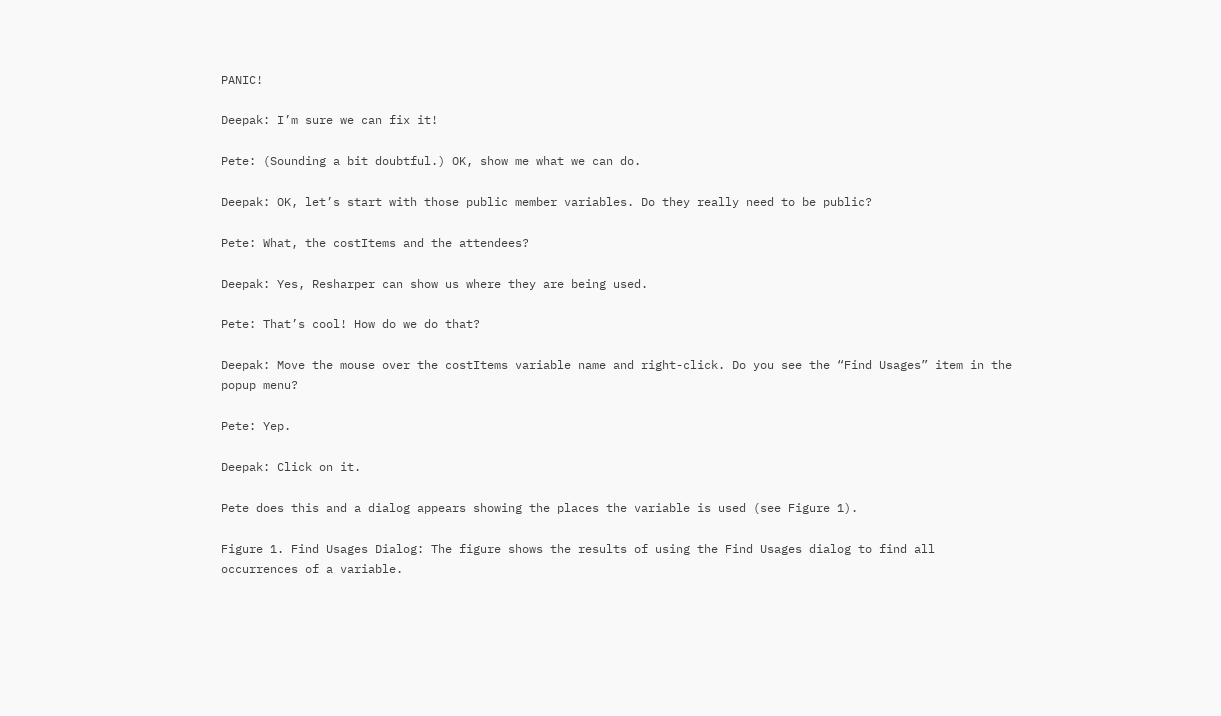PANIC!

Deepak: I’m sure we can fix it!

Pete: (Sounding a bit doubtful.) OK, show me what we can do.

Deepak: OK, let’s start with those public member variables. Do they really need to be public?

Pete: What, the costItems and the attendees?

Deepak: Yes, Resharper can show us where they are being used.

Pete: That’s cool! How do we do that?

Deepak: Move the mouse over the costItems variable name and right-click. Do you see the “Find Usages” item in the popup menu?

Pete: Yep.

Deepak: Click on it.

Pete does this and a dialog appears showing the places the variable is used (see Figure 1).

Figure 1. Find Usages Dialog: The figure shows the results of using the Find Usages dialog to find all occurrences of a variable.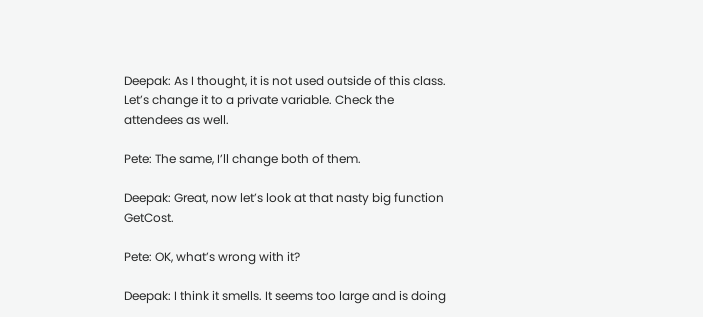Deepak: As I thought, it is not used outside of this class. Let’s change it to a private variable. Check the attendees as well.

Pete: The same, I’ll change both of them.

Deepak: Great, now let’s look at that nasty big function GetCost.

Pete: OK, what’s wrong with it?

Deepak: I think it smells. It seems too large and is doing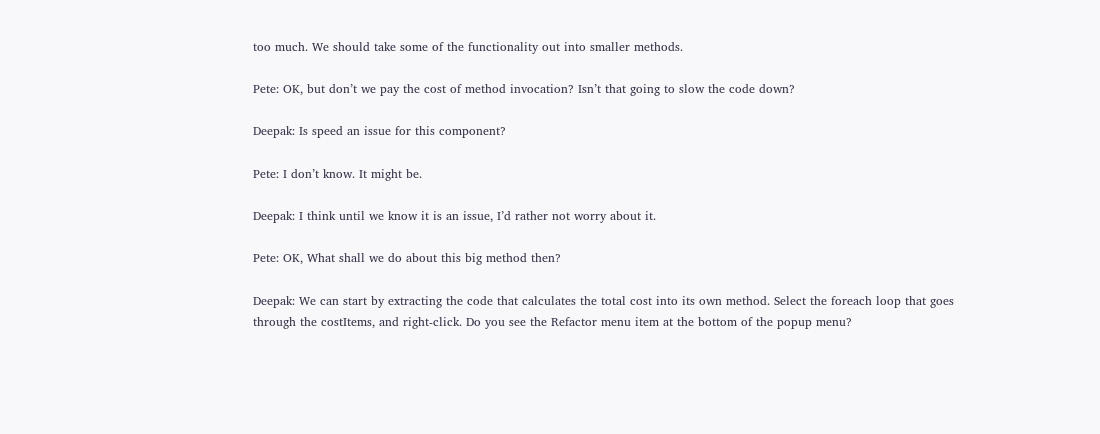too much. We should take some of the functionality out into smaller methods.

Pete: OK, but don’t we pay the cost of method invocation? Isn’t that going to slow the code down?

Deepak: Is speed an issue for this component?

Pete: I don’t know. It might be.

Deepak: I think until we know it is an issue, I’d rather not worry about it.

Pete: OK, What shall we do about this big method then?

Deepak: We can start by extracting the code that calculates the total cost into its own method. Select the foreach loop that goes through the costItems, and right-click. Do you see the Refactor menu item at the bottom of the popup menu?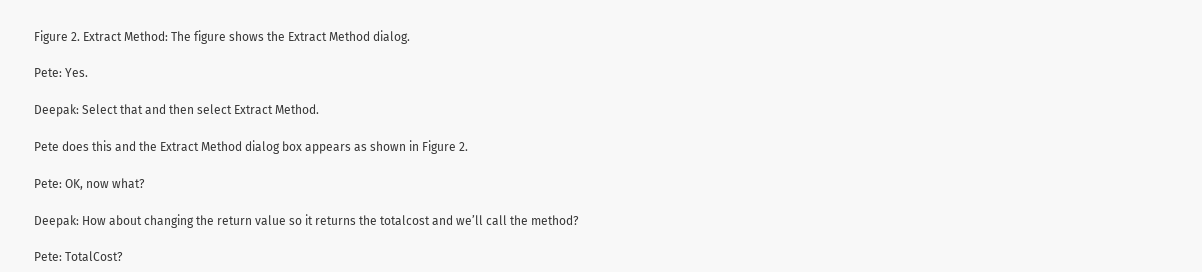Figure 2. Extract Method: The figure shows the Extract Method dialog.

Pete: Yes.

Deepak: Select that and then select Extract Method.

Pete does this and the Extract Method dialog box appears as shown in Figure 2.

Pete: OK, now what?

Deepak: How about changing the return value so it returns the totalcost and we’ll call the method?

Pete: TotalCost?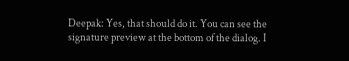Deepak: Yes, that should do it. You can see the signature preview at the bottom of the dialog. I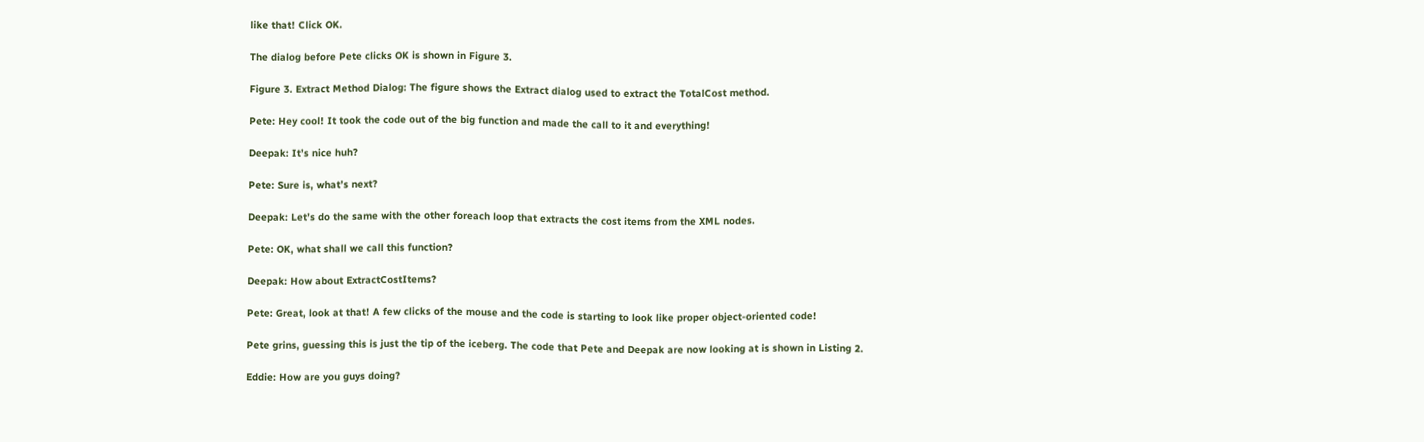like that! Click OK.

The dialog before Pete clicks OK is shown in Figure 3.

Figure 3. Extract Method Dialog: The figure shows the Extract dialog used to extract the TotalCost method.

Pete: Hey cool! It took the code out of the big function and made the call to it and everything!

Deepak: It’s nice huh?

Pete: Sure is, what’s next?

Deepak: Let’s do the same with the other foreach loop that extracts the cost items from the XML nodes.

Pete: OK, what shall we call this function?

Deepak: How about ExtractCostItems?

Pete: Great, look at that! A few clicks of the mouse and the code is starting to look like proper object-oriented code!

Pete grins, guessing this is just the tip of the iceberg. The code that Pete and Deepak are now looking at is shown in Listing 2.

Eddie: How are you guys doing?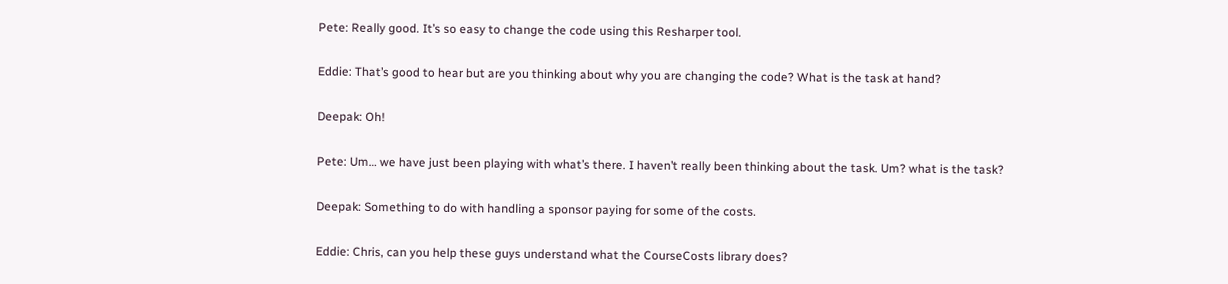Pete: Really good. It’s so easy to change the code using this Resharper tool.

Eddie: That’s good to hear but are you thinking about why you are changing the code? What is the task at hand?

Deepak: Oh!

Pete: Um… we have just been playing with what’s there. I haven’t really been thinking about the task. Um? what is the task?

Deepak: Something to do with handling a sponsor paying for some of the costs.

Eddie: Chris, can you help these guys understand what the CourseCosts library does?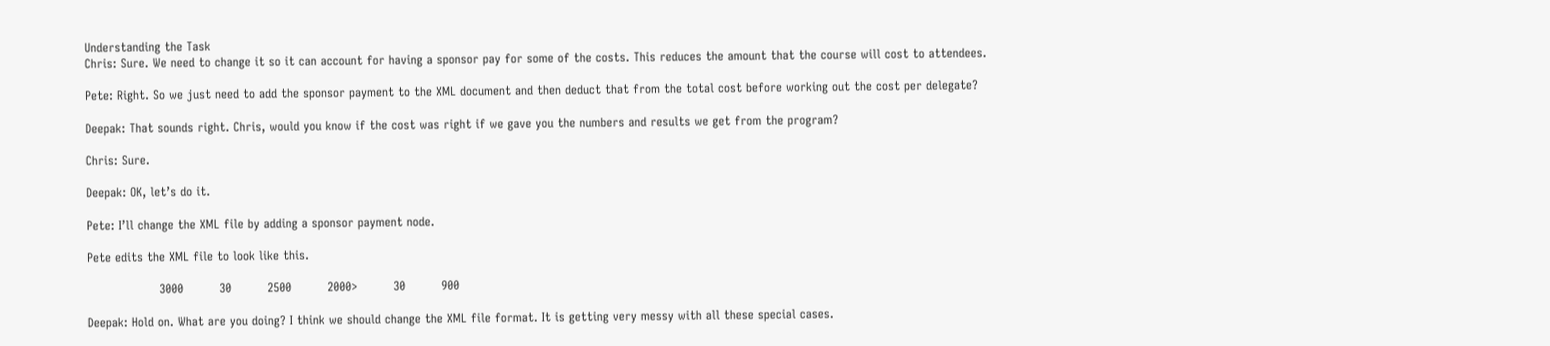Understanding the Task
Chris: Sure. We need to change it so it can account for having a sponsor pay for some of the costs. This reduces the amount that the course will cost to attendees.

Pete: Right. So we just need to add the sponsor payment to the XML document and then deduct that from the total cost before working out the cost per delegate?

Deepak: That sounds right. Chris, would you know if the cost was right if we gave you the numbers and results we get from the program?

Chris: Sure.

Deepak: OK, let’s do it.

Pete: I’ll change the XML file by adding a sponsor payment node.

Pete edits the XML file to look like this.

                  3000         30         2500         2000>         30         900

Deepak: Hold on. What are you doing? I think we should change the XML file format. It is getting very messy with all these special cases.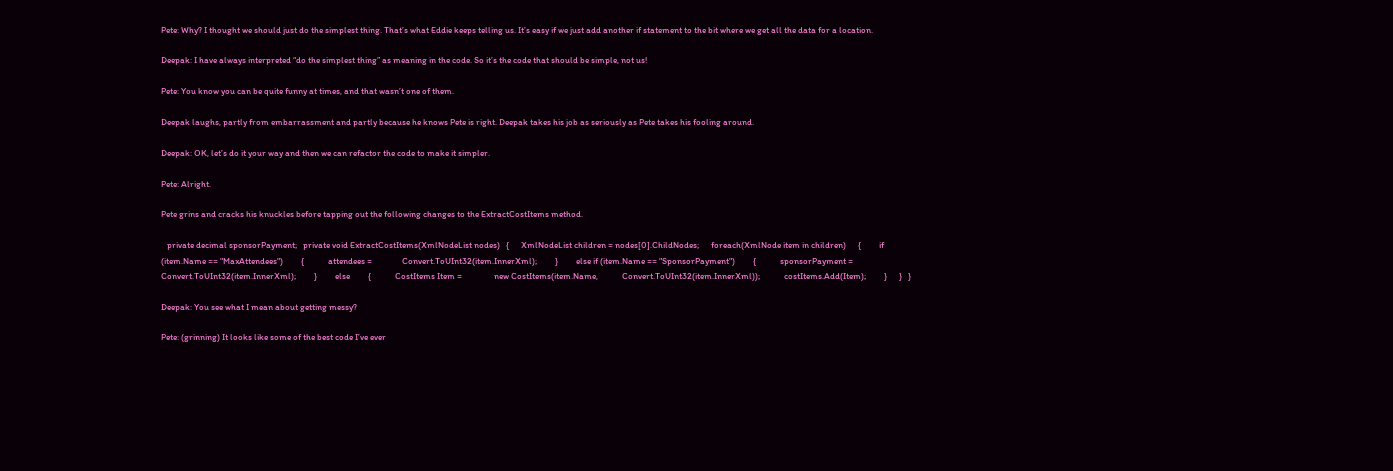Pete: Why? I thought we should just do the simplest thing. That’s what Eddie keeps telling us. It’s easy if we just add another if statement to the bit where we get all the data for a location.

Deepak: I have always interpreted “do the simplest thing” as meaning in the code. So it’s the code that should be simple, not us!

Pete: You know you can be quite funny at times, and that wasn’t one of them.

Deepak laughs, partly from embarrassment and partly because he knows Pete is right. Deepak takes his job as seriously as Pete takes his fooling around.

Deepak: OK, let’s do it your way and then we can refactor the code to make it simpler.

Pete: Alright.

Pete grins and cracks his knuckles before tapping out the following changes to the ExtractCostItems method.

   private decimal sponsorPayment;   private void ExtractCostItems(XmlNodeList nodes)   {      XmlNodeList children = nodes[0].ChildNodes;      foreach(XmlNode item in children)      {         if (item.Name == "MaxAttendees")         {            attendees =               Convert.ToUInt32(item.InnerXml);         }         else if (item.Name == "SponsorPayment")         {            sponsorPayment =                Convert.ToUInt32(item.InnerXml);         }         else         {            CostItems Item =                new CostItems(item.Name,            Convert.ToUInt32(item.InnerXml));            costItems.Add(Item);         }      }   }

Deepak: You see what I mean about getting messy?

Pete: (grinning) It looks like some of the best code I’ve ever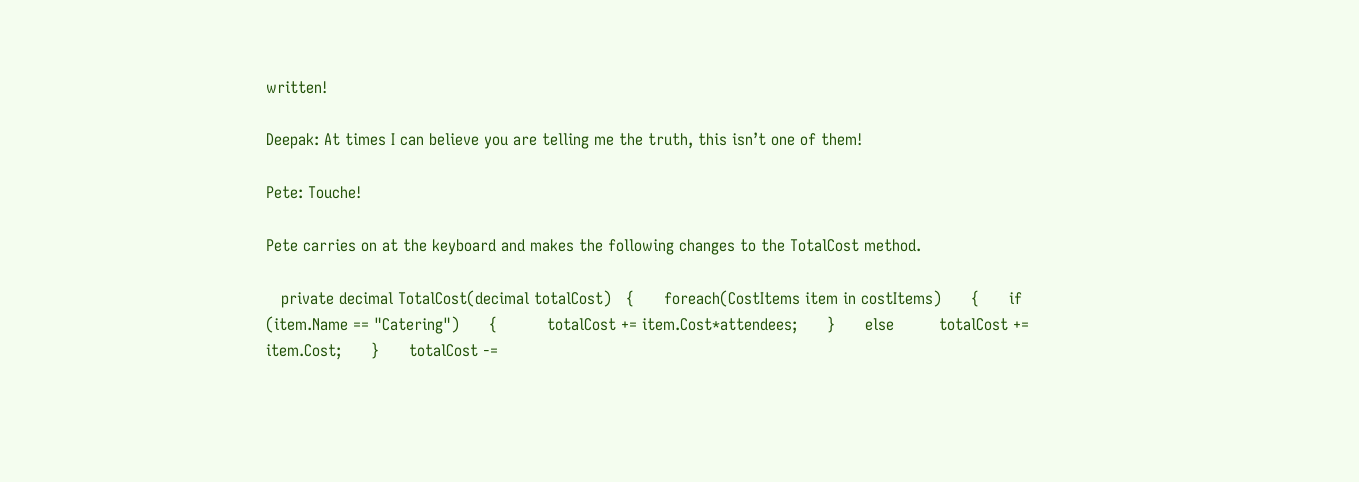written!

Deepak: At times I can believe you are telling me the truth, this isn’t one of them!

Pete: Touche!

Pete carries on at the keyboard and makes the following changes to the TotalCost method.

   private decimal TotalCost(decimal totalCost)   {      foreach(CostItems item in costItems)      {      if (item.Name == "Catering")      {          totalCost += item.Cost*attendees;      }      else         totalCost += item.Cost;      }      totalCost -=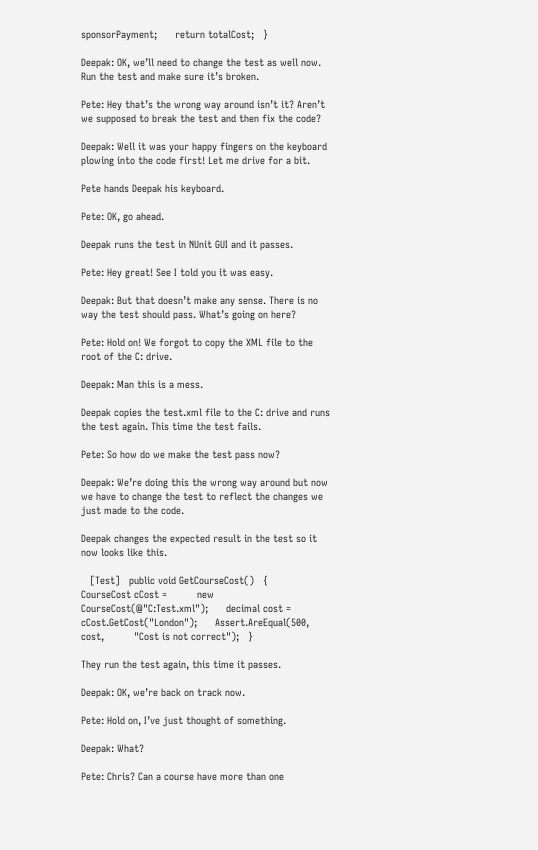sponsorPayment;      return totalCost;   }

Deepak: OK, we’ll need to change the test as well now. Run the test and make sure it’s broken.

Pete: Hey that’s the wrong way around isn’t it? Aren’t we supposed to break the test and then fix the code?

Deepak: Well it was your happy fingers on the keyboard plowing into the code first! Let me drive for a bit.

Pete hands Deepak his keyboard.

Pete: OK, go ahead.

Deepak runs the test in NUnit GUI and it passes.

Pete: Hey great! See I told you it was easy.

Deepak: But that doesn’t make any sense. There is no way the test should pass. What’s going on here?

Pete: Hold on! We forgot to copy the XML file to the root of the C: drive.

Deepak: Man this is a mess.

Deepak copies the test.xml file to the C: drive and runs the test again. This time the test fails.

Pete: So how do we make the test pass now?

Deepak: We’re doing this the wrong way around but now we have to change the test to reflect the changes we just made to the code.

Deepak changes the expected result in the test so it now looks like this.

   [Test]   public void GetCourseCost()   {      CourseCost cCost =          new CourseCost(@"C:Test.xml");      decimal cost =          cCost.GetCost("London");      Assert.AreEqual(500, cost,          "Cost is not correct");   }

They run the test again, this time it passes.

Deepak: OK, we’re back on track now.

Pete: Hold on, I’ve just thought of something.

Deepak: What?

Pete: Chris? Can a course have more than one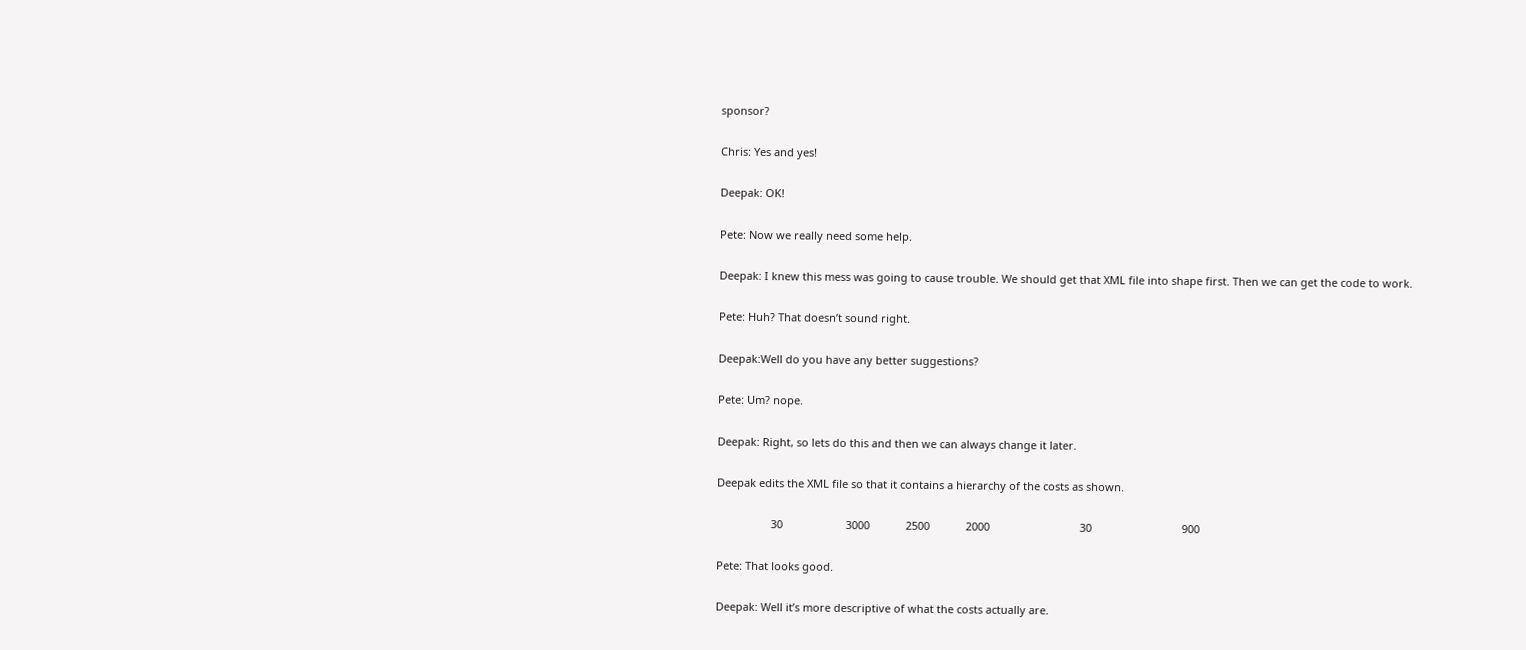sponsor?

Chris: Yes and yes!

Deepak: OK!

Pete: Now we really need some help.

Deepak: I knew this mess was going to cause trouble. We should get that XML file into shape first. Then we can get the code to work.

Pete: Huh? That doesn’t sound right.

Deepak:Well do you have any better suggestions?

Pete: Um? nope.

Deepak: Right, so lets do this and then we can always change it later.

Deepak edits the XML file so that it contains a hierarchy of the costs as shown.

                  30                     3000            2500            2000                              30                              900

Pete: That looks good.

Deepak: Well it’s more descriptive of what the costs actually are.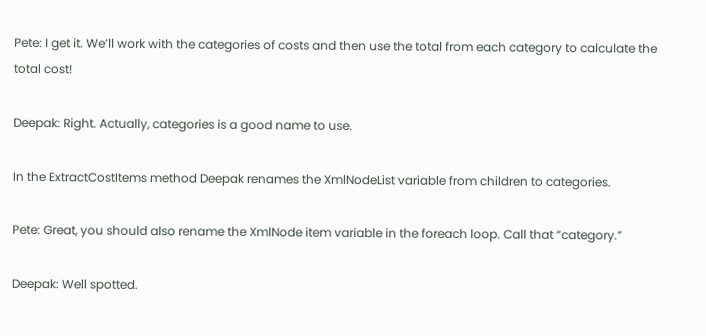Pete: I get it. We’ll work with the categories of costs and then use the total from each category to calculate the total cost!

Deepak: Right. Actually, categories is a good name to use.

In the ExtractCostItems method Deepak renames the XmlNodeList variable from children to categories.

Pete: Great, you should also rename the XmlNode item variable in the foreach loop. Call that “category.”

Deepak: Well spotted.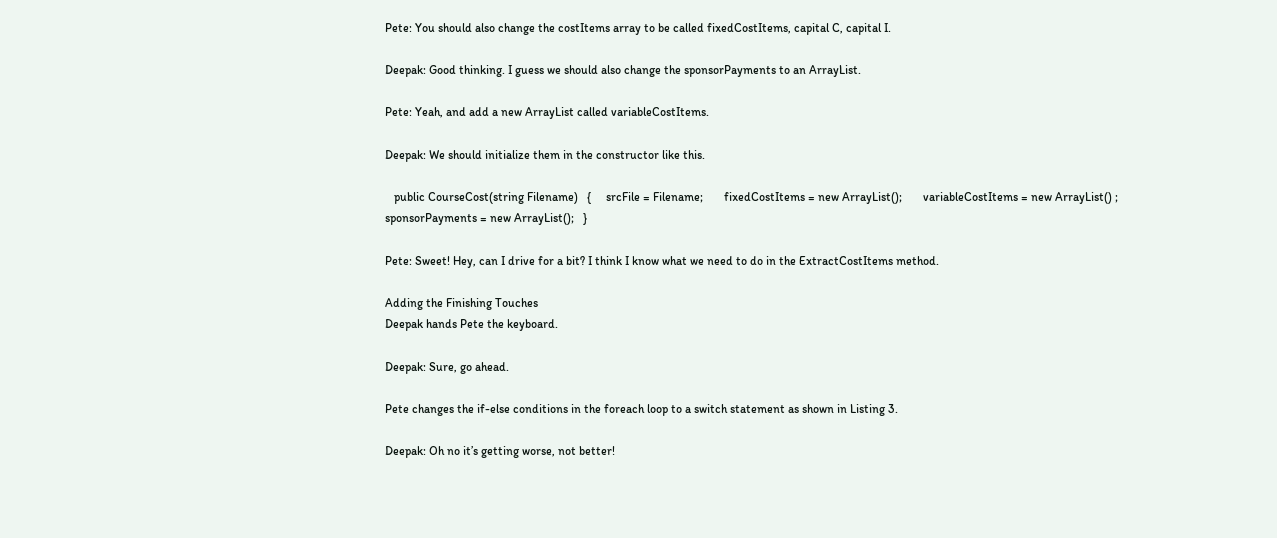Pete: You should also change the costItems array to be called fixedCostItems, capital C, capital I.

Deepak: Good thinking. I guess we should also change the sponsorPayments to an ArrayList.

Pete: Yeah, and add a new ArrayList called variableCostItems.

Deepak: We should initialize them in the constructor like this.

   public CourseCost(string Filename)   {     srcFile = Filename;       fixedCostItems = new ArrayList();       variableCostItems = new ArrayList() ;       sponsorPayments = new ArrayList();   }

Pete: Sweet! Hey, can I drive for a bit? I think I know what we need to do in the ExtractCostItems method.

Adding the Finishing Touches
Deepak hands Pete the keyboard.

Deepak: Sure, go ahead.

Pete changes the if-else conditions in the foreach loop to a switch statement as shown in Listing 3.

Deepak: Oh no it’s getting worse, not better!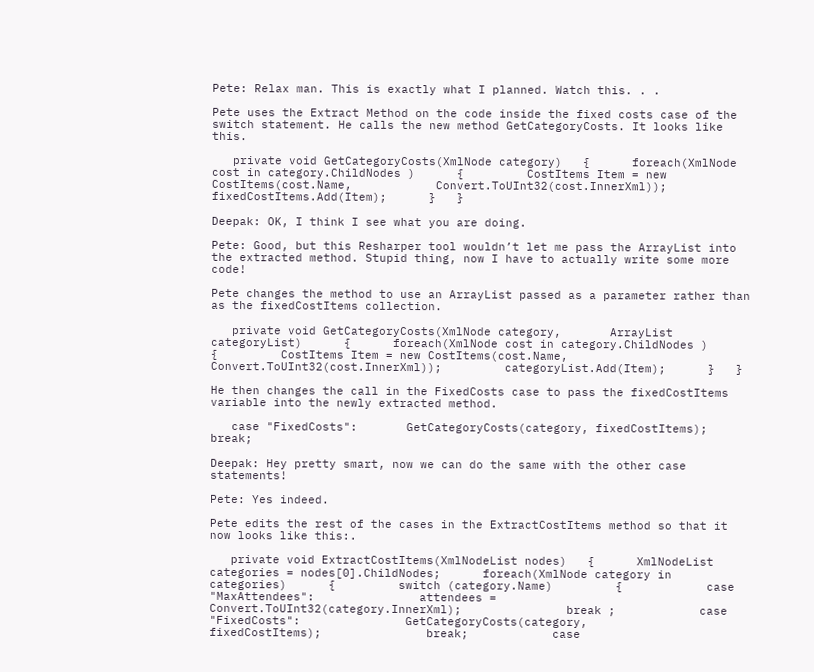Pete: Relax man. This is exactly what I planned. Watch this. . .

Pete uses the Extract Method on the code inside the fixed costs case of the switch statement. He calls the new method GetCategoryCosts. It looks like this.

   private void GetCategoryCosts(XmlNode category)   {      foreach(XmlNode cost in category.ChildNodes )      {         CostItems Item = new CostItems(cost.Name,            Convert.ToUInt32(cost.InnerXml));         fixedCostItems.Add(Item);      }   }

Deepak: OK, I think I see what you are doing.

Pete: Good, but this Resharper tool wouldn’t let me pass the ArrayList into the extracted method. Stupid thing, now I have to actually write some more code!

Pete changes the method to use an ArrayList passed as a parameter rather than as the fixedCostItems collection.

   private void GetCategoryCosts(XmlNode category,       ArrayList categoryList)      {      foreach(XmlNode cost in category.ChildNodes )      {         CostItems Item = new CostItems(cost.Name,            Convert.ToUInt32(cost.InnerXml));         categoryList.Add(Item);      }   }

He then changes the call in the FixedCosts case to pass the fixedCostItems variable into the newly extracted method.

   case "FixedCosts":       GetCategoryCosts(category, fixedCostItems);   break;

Deepak: Hey pretty smart, now we can do the same with the other case statements!

Pete: Yes indeed.

Pete edits the rest of the cases in the ExtractCostItems method so that it now looks like this:.

   private void ExtractCostItems(XmlNodeList nodes)   {      XmlNodeList categories = nodes[0].ChildNodes;      foreach(XmlNode category in categories)      {         switch (category.Name)         {            case "MaxAttendees":               attendees =                   Convert.ToUInt32(category.InnerXml);               break ;            case "FixedCosts":               GetCategoryCosts(category,                   fixedCostItems);               break;            case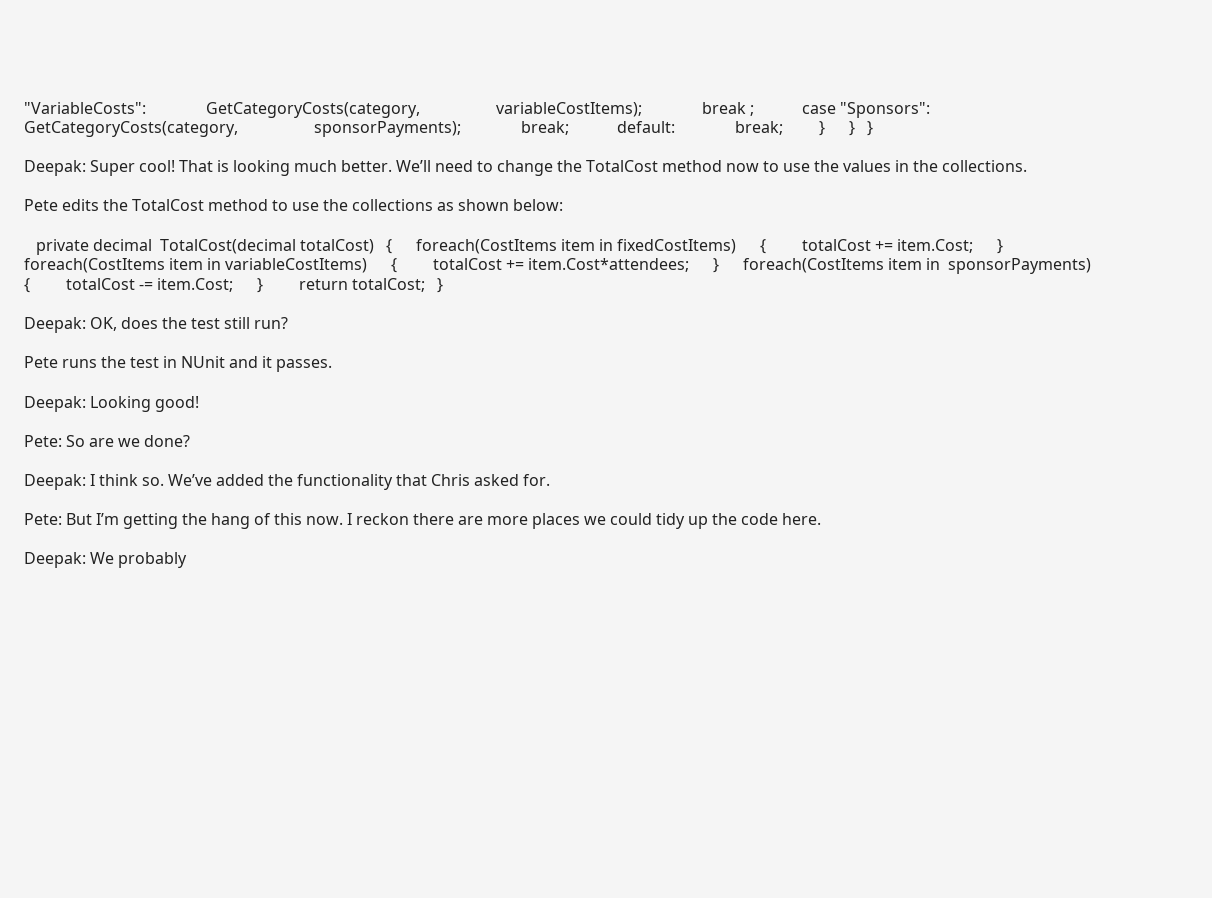"VariableCosts":               GetCategoryCosts(category,                   variableCostItems);               break ;            case "Sponsors":               GetCategoryCosts(category,                   sponsorPayments);               break;            default:               break;         }      }   }

Deepak: Super cool! That is looking much better. We’ll need to change the TotalCost method now to use the values in the collections.

Pete edits the TotalCost method to use the collections as shown below:

   private decimal  TotalCost(decimal totalCost)   {      foreach(CostItems item in fixedCostItems)      {         totalCost += item.Cost;      }      foreach(CostItems item in variableCostItems)      {         totalCost += item.Cost*attendees;      }      foreach(CostItems item in  sponsorPayments)      {         totalCost -= item.Cost;      }         return totalCost;   }

Deepak: OK, does the test still run?

Pete runs the test in NUnit and it passes.

Deepak: Looking good!

Pete: So are we done?

Deepak: I think so. We’ve added the functionality that Chris asked for.

Pete: But I’m getting the hang of this now. I reckon there are more places we could tidy up the code here.

Deepak: We probably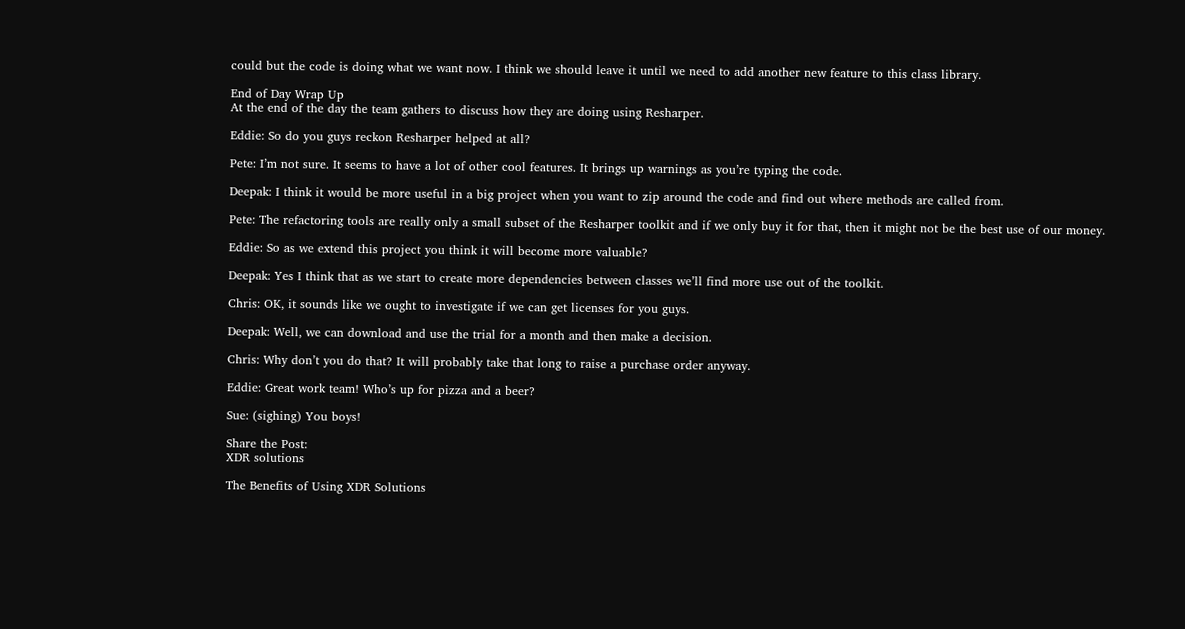could but the code is doing what we want now. I think we should leave it until we need to add another new feature to this class library.

End of Day Wrap Up
At the end of the day the team gathers to discuss how they are doing using Resharper.

Eddie: So do you guys reckon Resharper helped at all?

Pete: I’m not sure. It seems to have a lot of other cool features. It brings up warnings as you’re typing the code.

Deepak: I think it would be more useful in a big project when you want to zip around the code and find out where methods are called from.

Pete: The refactoring tools are really only a small subset of the Resharper toolkit and if we only buy it for that, then it might not be the best use of our money.

Eddie: So as we extend this project you think it will become more valuable?

Deepak: Yes I think that as we start to create more dependencies between classes we’ll find more use out of the toolkit.

Chris: OK, it sounds like we ought to investigate if we can get licenses for you guys.

Deepak: Well, we can download and use the trial for a month and then make a decision.

Chris: Why don’t you do that? It will probably take that long to raise a purchase order anyway.

Eddie: Great work team! Who’s up for pizza and a beer?

Sue: (sighing) You boys!

Share the Post:
XDR solutions

The Benefits of Using XDR Solutions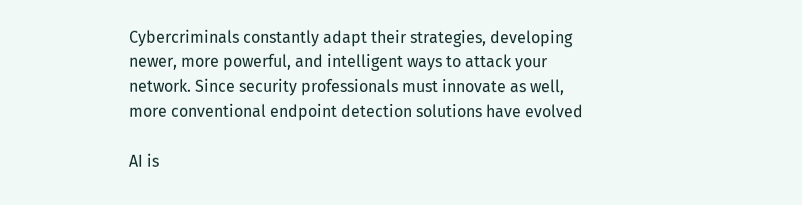Cybercriminals constantly adapt their strategies, developing newer, more powerful, and intelligent ways to attack your network. Since security professionals must innovate as well, more conventional endpoint detection solutions have evolved

AI is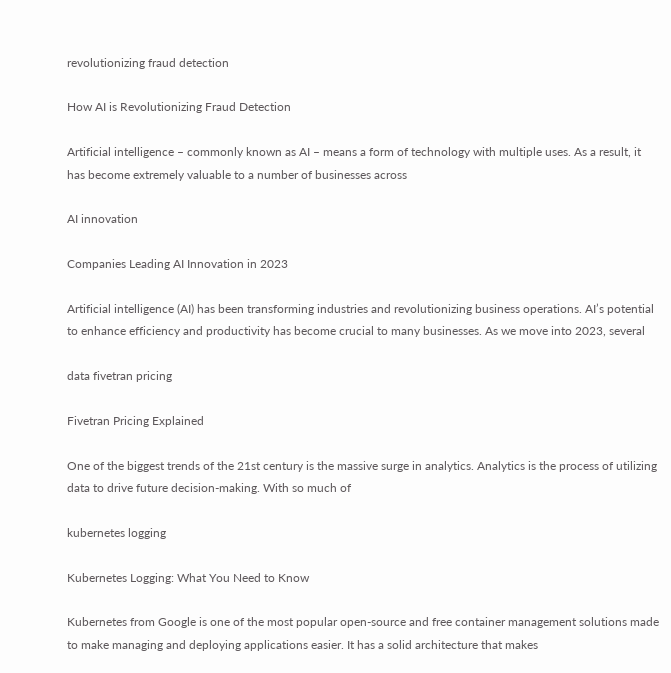revolutionizing fraud detection

How AI is Revolutionizing Fraud Detection

Artificial intelligence – commonly known as AI – means a form of technology with multiple uses. As a result, it has become extremely valuable to a number of businesses across

AI innovation

Companies Leading AI Innovation in 2023

Artificial intelligence (AI) has been transforming industries and revolutionizing business operations. AI’s potential to enhance efficiency and productivity has become crucial to many businesses. As we move into 2023, several

data fivetran pricing

Fivetran Pricing Explained

One of the biggest trends of the 21st century is the massive surge in analytics. Analytics is the process of utilizing data to drive future decision-making. With so much of

kubernetes logging

Kubernetes Logging: What You Need to Know

Kubernetes from Google is one of the most popular open-source and free container management solutions made to make managing and deploying applications easier. It has a solid architecture that makes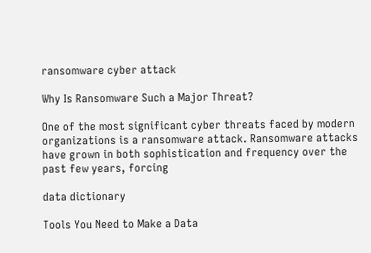ransomware cyber attack

Why Is Ransomware Such a Major Threat?

One of the most significant cyber threats faced by modern organizations is a ransomware attack. Ransomware attacks have grown in both sophistication and frequency over the past few years, forcing

data dictionary

Tools You Need to Make a Data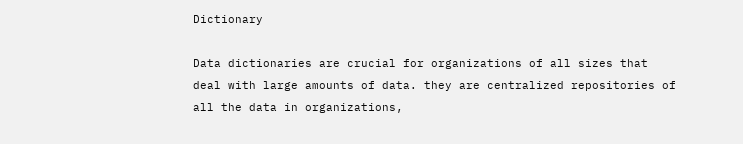Dictionary

Data dictionaries are crucial for organizations of all sizes that deal with large amounts of data. they are centralized repositories of all the data in organizations,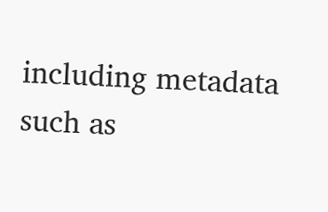including metadata such as